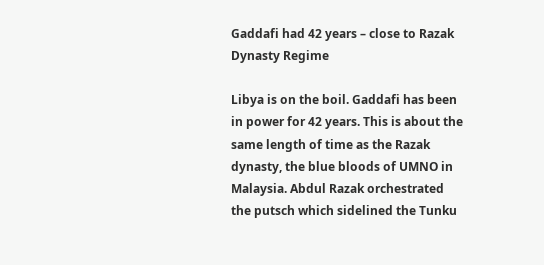Gaddafi had 42 years – close to Razak Dynasty Regime

Libya is on the boil. Gaddafi has been in power for 42 years. This is about the same length of time as the Razak dynasty, the blue bloods of UMNO in Malaysia. Abdul Razak orchestrated the putsch which sidelined the Tunku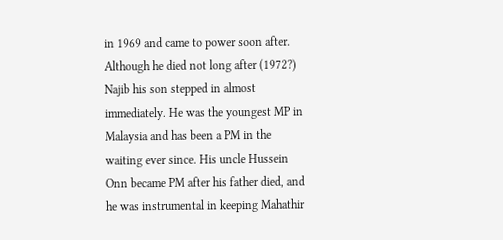in 1969 and came to power soon after. Although he died not long after (1972?) Najib his son stepped in almost immediately. He was the youngest MP in Malaysia and has been a PM in the waiting ever since. His uncle Hussein Onn became PM after his father died, and he was instrumental in keeping Mahathir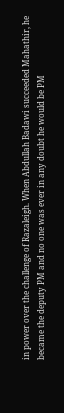in power over the challenge of Razaleigh. When Abdullah Badawi succeeded Mahathir, he became the deputy PM and no one was ever in any doubt he would be PM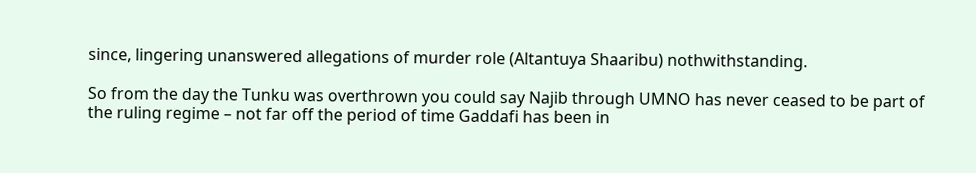since, lingering unanswered allegations of murder role (Altantuya Shaaribu) nothwithstanding.

So from the day the Tunku was overthrown you could say Najib through UMNO has never ceased to be part of the ruling regime – not far off the period of time Gaddafi has been in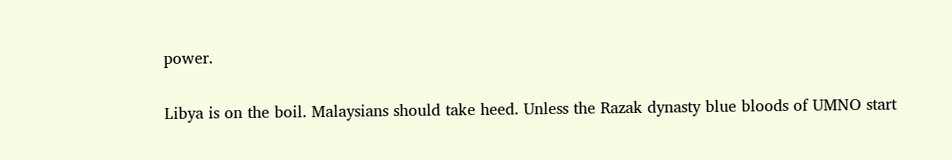power.

Libya is on the boil. Malaysians should take heed. Unless the Razak dynasty blue bloods of UMNO start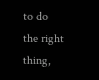to do the right thing,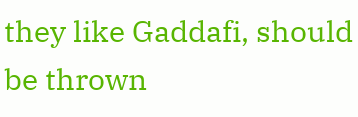they like Gaddafi, should be thrown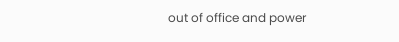out of office and power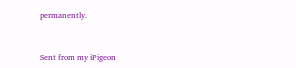permanently.


Sent from my iPigeon